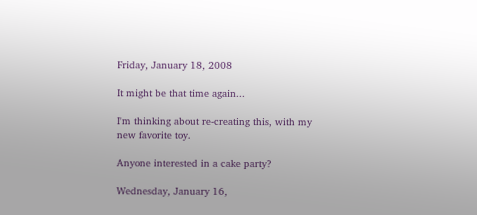Friday, January 18, 2008

It might be that time again...

I'm thinking about re-creating this, with my new favorite toy.

Anyone interested in a cake party?

Wednesday, January 16,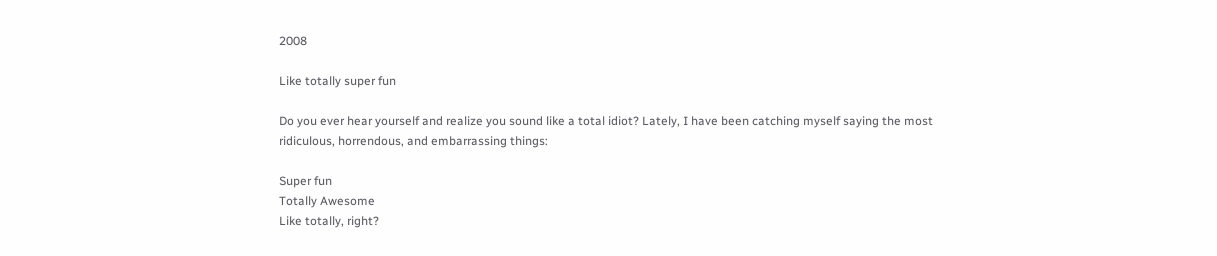2008

Like totally super fun

Do you ever hear yourself and realize you sound like a total idiot? Lately, I have been catching myself saying the most ridiculous, horrendous, and embarrassing things:

Super fun
Totally Awesome
Like totally, right?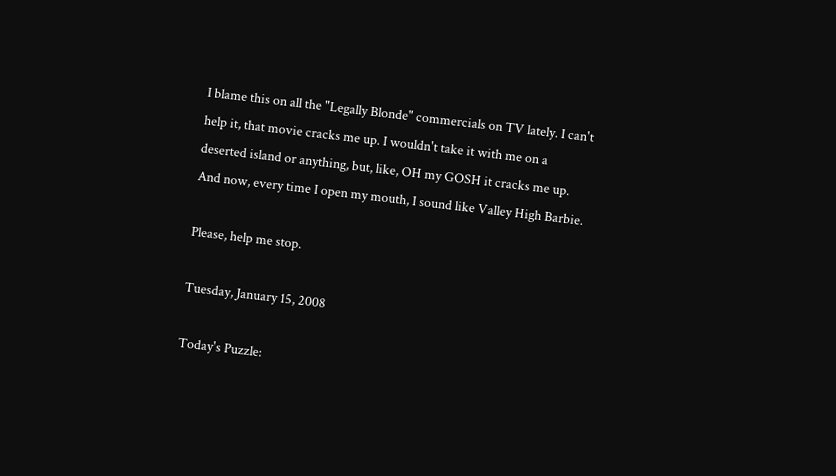I blame this on all the "Legally Blonde" commercials on TV lately. I can't help it, that movie cracks me up. I wouldn't take it with me on a deserted island or anything, but, like, OH my GOSH it cracks me up. And now, every time I open my mouth, I sound like Valley High Barbie.

Please, help me stop.

Tuesday, January 15, 2008

Today's Puzzle: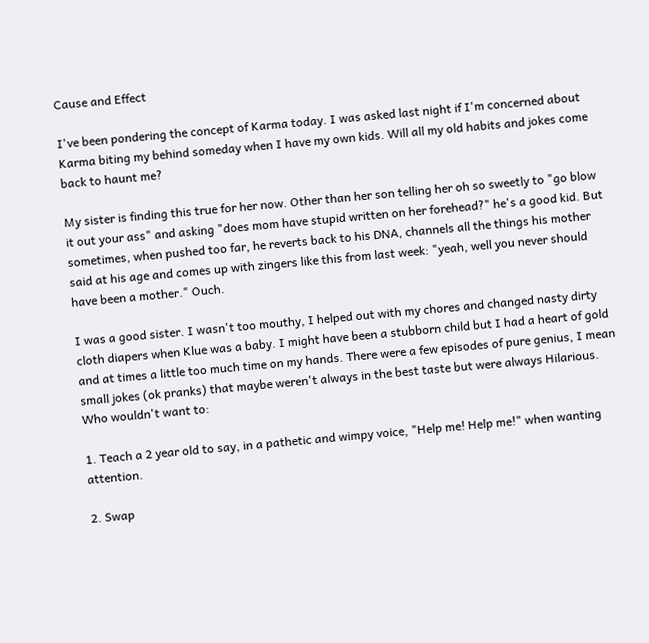Cause and Effect

I've been pondering the concept of Karma today. I was asked last night if I'm concerned about Karma biting my behind someday when I have my own kids. Will all my old habits and jokes come back to haunt me?

My sister is finding this true for her now. Other than her son telling her oh so sweetly to "go blow it out your ass" and asking "does mom have stupid written on her forehead?" he's a good kid. But sometimes, when pushed too far, he reverts back to his DNA, channels all the things his mother said at his age and comes up with zingers like this from last week: "yeah, well you never should have been a mother." Ouch.

I was a good sister. I wasn't too mouthy, I helped out with my chores and changed nasty dirty cloth diapers when Klue was a baby. I might have been a stubborn child but I had a heart of gold and at times a little too much time on my hands. There were a few episodes of pure genius, I mean small jokes (ok pranks) that maybe weren't always in the best taste but were always Hilarious. Who wouldn't want to:

1. Teach a 2 year old to say, in a pathetic and wimpy voice, "Help me! Help me!" when wanting attention.

2. Swap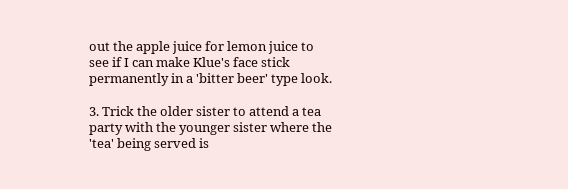out the apple juice for lemon juice to see if I can make Klue's face stick permanently in a 'bitter beer' type look.

3. Trick the older sister to attend a tea party with the younger sister where the 'tea' being served is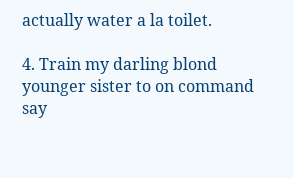actually water a la toilet.

4. Train my darling blond younger sister to on command say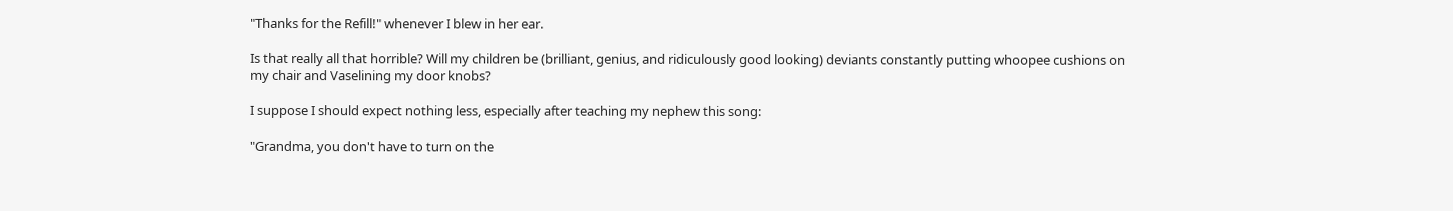"Thanks for the Refill!" whenever I blew in her ear.

Is that really all that horrible? Will my children be (brilliant, genius, and ridiculously good looking) deviants constantly putting whoopee cushions on my chair and Vaselining my door knobs?

I suppose I should expect nothing less, especially after teaching my nephew this song:

"Grandma, you don't have to turn on the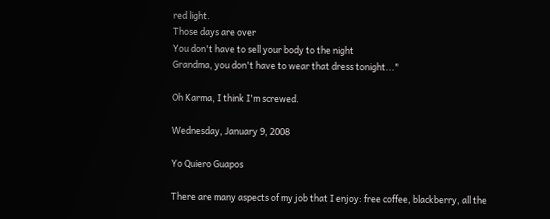red light.
Those days are over
You don't have to sell your body to the night
Grandma, you don't have to wear that dress tonight..."

Oh Karma, I think I'm screwed.

Wednesday, January 9, 2008

Yo Quiero Guapos

There are many aspects of my job that I enjoy: free coffee, blackberry, all the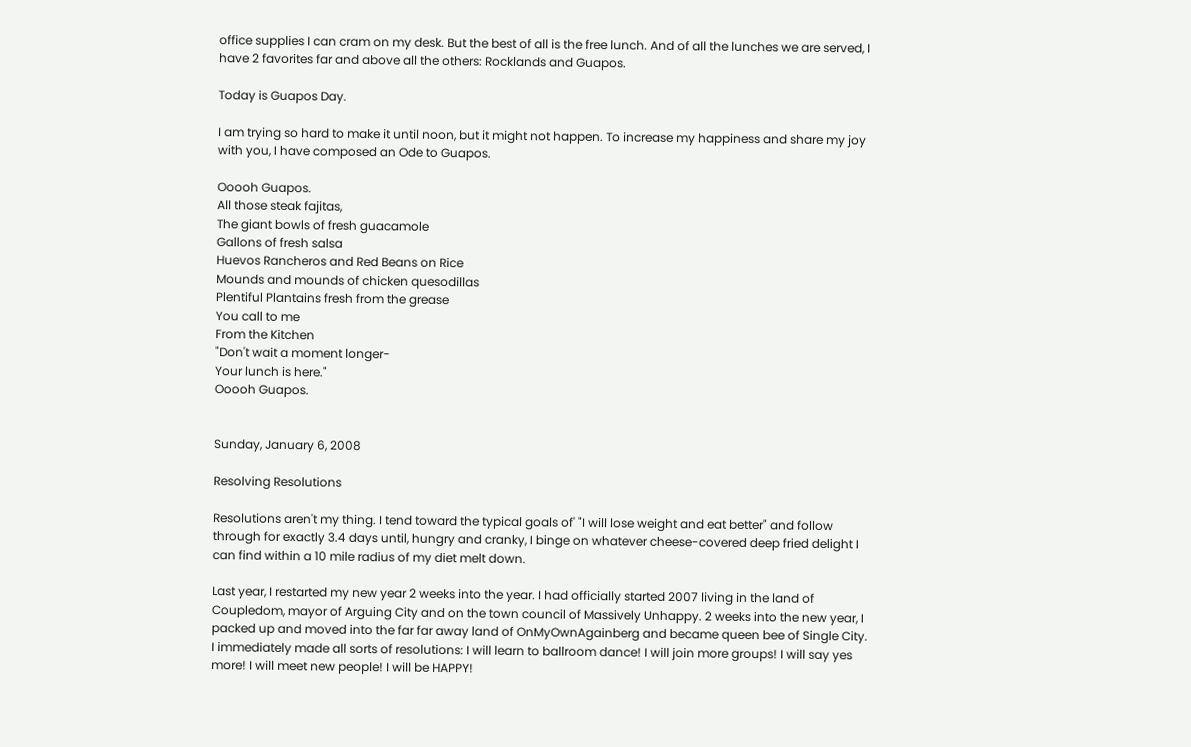office supplies I can cram on my desk. But the best of all is the free lunch. And of all the lunches we are served, I have 2 favorites far and above all the others: Rocklands and Guapos.

Today is Guapos Day.

I am trying so hard to make it until noon, but it might not happen. To increase my happiness and share my joy with you, I have composed an Ode to Guapos.

Ooooh Guapos.
All those steak fajitas,
The giant bowls of fresh guacamole
Gallons of fresh salsa
Huevos Rancheros and Red Beans on Rice
Mounds and mounds of chicken quesodillas
Plentiful Plantains fresh from the grease
You call to me
From the Kitchen
"Don't wait a moment longer-
Your lunch is here."
Ooooh Guapos.


Sunday, January 6, 2008

Resolving Resolutions

Resolutions aren't my thing. I tend toward the typical goals of' "I will lose weight and eat better" and follow through for exactly 3.4 days until, hungry and cranky, I binge on whatever cheese-covered deep fried delight I can find within a 10 mile radius of my diet melt down.

Last year, I restarted my new year 2 weeks into the year. I had officially started 2007 living in the land of Coupledom, mayor of Arguing City and on the town council of Massively Unhappy. 2 weeks into the new year, I packed up and moved into the far far away land of OnMyOwnAgainberg and became queen bee of Single City. I immediately made all sorts of resolutions: I will learn to ballroom dance! I will join more groups! I will say yes more! I will meet new people! I will be HAPPY!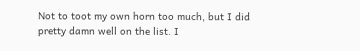Not to toot my own horn too much, but I did pretty damn well on the list. I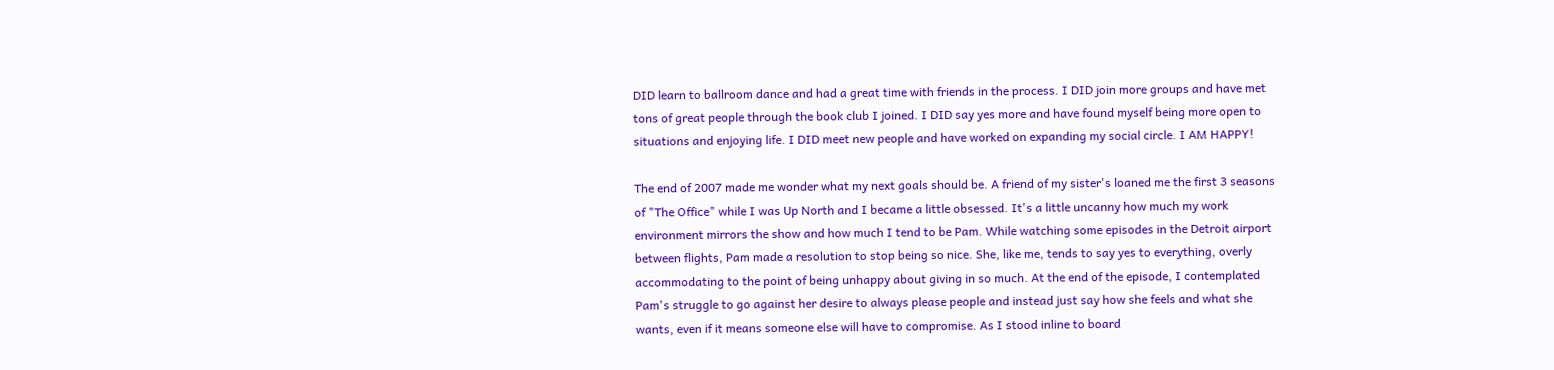DID learn to ballroom dance and had a great time with friends in the process. I DID join more groups and have met tons of great people through the book club I joined. I DID say yes more and have found myself being more open to situations and enjoying life. I DID meet new people and have worked on expanding my social circle. I AM HAPPY!

The end of 2007 made me wonder what my next goals should be. A friend of my sister's loaned me the first 3 seasons of "The Office" while I was Up North and I became a little obsessed. It's a little uncanny how much my work environment mirrors the show and how much I tend to be Pam. While watching some episodes in the Detroit airport between flights, Pam made a resolution to stop being so nice. She, like me, tends to say yes to everything, overly accommodating to the point of being unhappy about giving in so much. At the end of the episode, I contemplated Pam's struggle to go against her desire to always please people and instead just say how she feels and what she wants, even if it means someone else will have to compromise. As I stood inline to board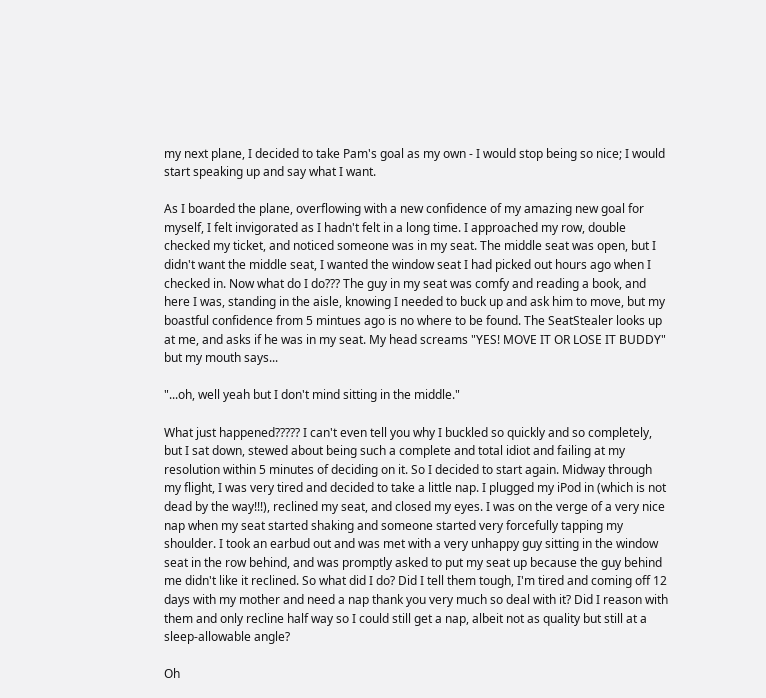my next plane, I decided to take Pam's goal as my own - I would stop being so nice; I would start speaking up and say what I want.

As I boarded the plane, overflowing with a new confidence of my amazing new goal for myself, I felt invigorated as I hadn't felt in a long time. I approached my row, double checked my ticket, and noticed someone was in my seat. The middle seat was open, but I didn't want the middle seat, I wanted the window seat I had picked out hours ago when I checked in. Now what do I do??? The guy in my seat was comfy and reading a book, and here I was, standing in the aisle, knowing I needed to buck up and ask him to move, but my boastful confidence from 5 mintues ago is no where to be found. The SeatStealer looks up at me, and asks if he was in my seat. My head screams "YES! MOVE IT OR LOSE IT BUDDY" but my mouth says...

"...oh, well yeah but I don't mind sitting in the middle."

What just happened????? I can't even tell you why I buckled so quickly and so completely, but I sat down, stewed about being such a complete and total idiot and failing at my resolution within 5 minutes of deciding on it. So I decided to start again. Midway through my flight, I was very tired and decided to take a little nap. I plugged my iPod in (which is not dead by the way!!!), reclined my seat, and closed my eyes. I was on the verge of a very nice nap when my seat started shaking and someone started very forcefully tapping my shoulder. I took an earbud out and was met with a very unhappy guy sitting in the window seat in the row behind, and was promptly asked to put my seat up because the guy behind me didn't like it reclined. So what did I do? Did I tell them tough, I'm tired and coming off 12 days with my mother and need a nap thank you very much so deal with it? Did I reason with them and only recline half way so I could still get a nap, albeit not as quality but still at a sleep-allowable angle?

Oh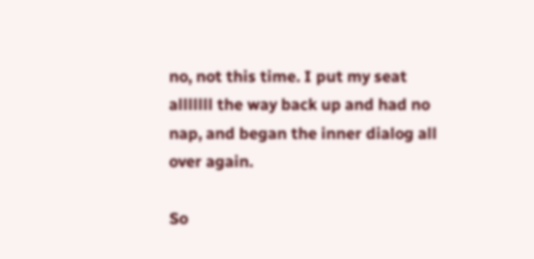no, not this time. I put my seat alllllll the way back up and had no nap, and began the inner dialog all over again.

So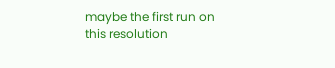maybe the first run on this resolution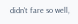didn't fare so well,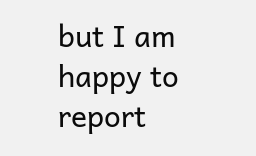but I am happy to report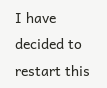I have decided to restart this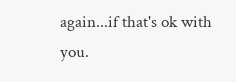again...if that's ok with you.